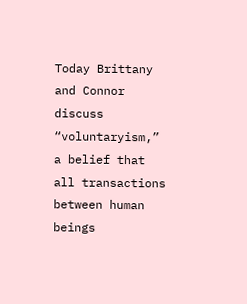Today Brittany and Connor discuss “voluntaryism,” a belief that all transactions between human beings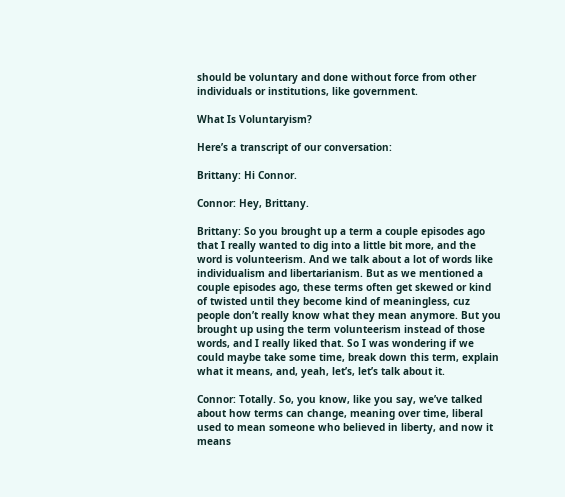should be voluntary and done without force from other individuals or institutions, like government.

What Is Voluntaryism?

Here’s a transcript of our conversation:

Brittany: Hi Connor.

Connor: Hey, Brittany.

Brittany: So you brought up a term a couple episodes ago that I really wanted to dig into a little bit more, and the word is volunteerism. And we talk about a lot of words like individualism and libertarianism. But as we mentioned a couple episodes ago, these terms often get skewed or kind of twisted until they become kind of meaningless, cuz people don’t really know what they mean anymore. But you brought up using the term volunteerism instead of those words, and I really liked that. So I was wondering if we could maybe take some time, break down this term, explain what it means, and, yeah, let’s, let’s talk about it.

Connor: Totally. So, you know, like you say, we’ve talked about how terms can change, meaning over time, liberal used to mean someone who believed in liberty, and now it means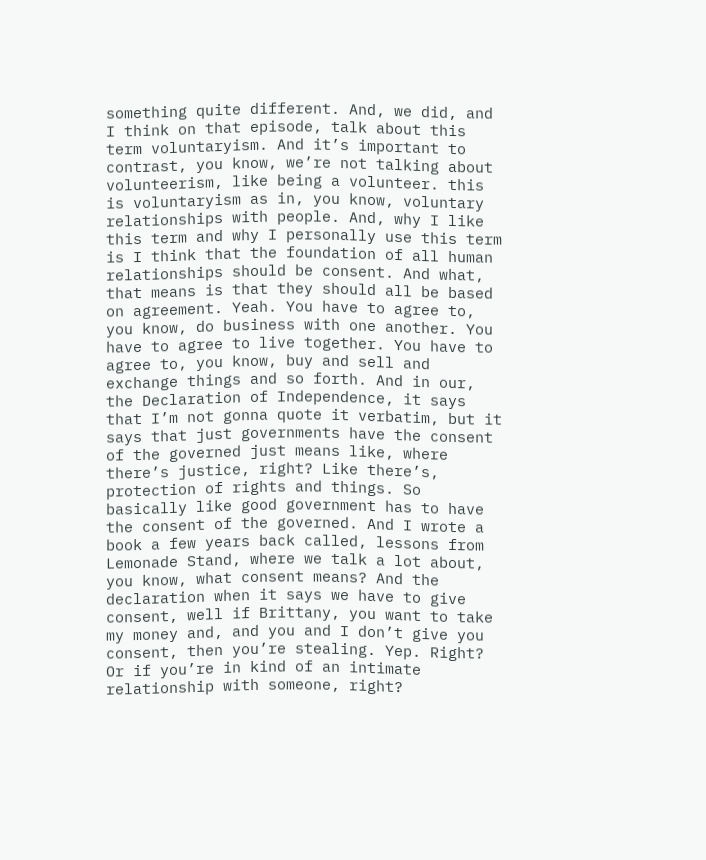something quite different. And, we did, and I think on that episode, talk about this term voluntaryism. And it’s important to contrast, you know, we’re not talking about volunteerism, like being a volunteer. this is voluntaryism as in, you know, voluntary relationships with people. And, why I like this term and why I personally use this term is I think that the foundation of all human relationships should be consent. And what, that means is that they should all be based on agreement. Yeah. You have to agree to, you know, do business with one another. You have to agree to live together. You have to agree to, you know, buy and sell and exchange things and so forth. And in our, the Declaration of Independence, it says that I’m not gonna quote it verbatim, but it says that just governments have the consent of the governed just means like, where there’s justice, right? Like there’s, protection of rights and things. So basically like good government has to have the consent of the governed. And I wrote a book a few years back called, lessons from Lemonade Stand, where we talk a lot about, you know, what consent means? And the declaration when it says we have to give consent, well if Brittany, you want to take my money and, and you and I don’t give you consent, then you’re stealing. Yep. Right? Or if you’re in kind of an intimate relationship with someone, right?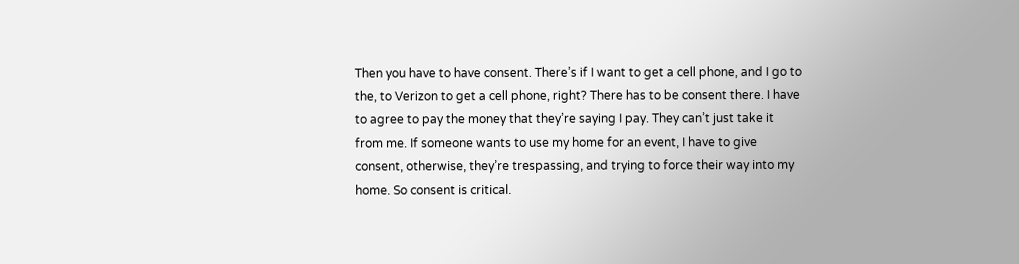Then you have to have consent. There’s if I want to get a cell phone, and I go to the, to Verizon to get a cell phone, right? There has to be consent there. I have to agree to pay the money that they’re saying I pay. They can’t just take it from me. If someone wants to use my home for an event, I have to give consent, otherwise, they’re trespassing, and trying to force their way into my home. So consent is critical.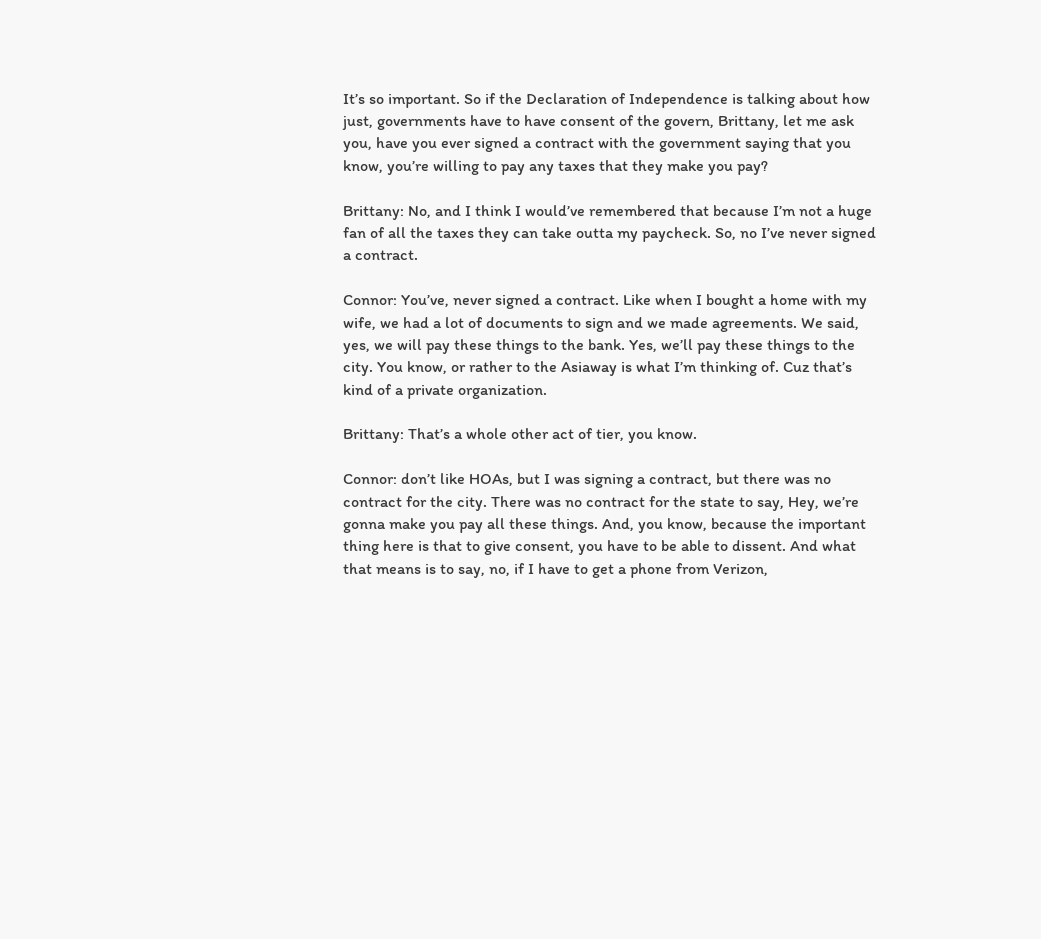It’s so important. So if the Declaration of Independence is talking about how just, governments have to have consent of the govern, Brittany, let me ask you, have you ever signed a contract with the government saying that you know, you’re willing to pay any taxes that they make you pay?

Brittany: No, and I think I would’ve remembered that because I’m not a huge fan of all the taxes they can take outta my paycheck. So, no I’ve never signed a contract.

Connor: You’ve, never signed a contract. Like when I bought a home with my wife, we had a lot of documents to sign and we made agreements. We said, yes, we will pay these things to the bank. Yes, we’ll pay these things to the city. You know, or rather to the Asiaway is what I’m thinking of. Cuz that’s kind of a private organization.

Brittany: That’s a whole other act of tier, you know.

Connor: don’t like HOAs, but I was signing a contract, but there was no contract for the city. There was no contract for the state to say, Hey, we’re gonna make you pay all these things. And, you know, because the important thing here is that to give consent, you have to be able to dissent. And what that means is to say, no, if I have to get a phone from Verizon,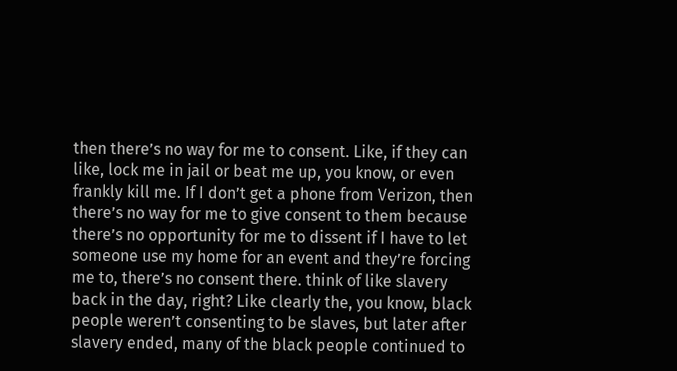then there’s no way for me to consent. Like, if they can like, lock me in jail or beat me up, you know, or even frankly kill me. If I don’t get a phone from Verizon, then there’s no way for me to give consent to them because there’s no opportunity for me to dissent if I have to let someone use my home for an event and they’re forcing me to, there’s no consent there. think of like slavery back in the day, right? Like clearly the, you know, black people weren’t consenting to be slaves, but later after slavery ended, many of the black people continued to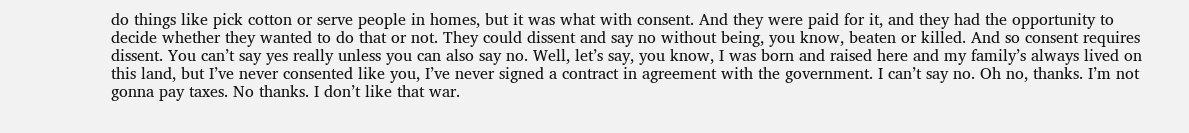do things like pick cotton or serve people in homes, but it was what with consent. And they were paid for it, and they had the opportunity to decide whether they wanted to do that or not. They could dissent and say no without being, you know, beaten or killed. And so consent requires dissent. You can’t say yes really unless you can also say no. Well, let’s say, you know, I was born and raised here and my family’s always lived on this land, but I’ve never consented like you, I’ve never signed a contract in agreement with the government. I can’t say no. Oh no, thanks. I’m not gonna pay taxes. No thanks. I don’t like that war.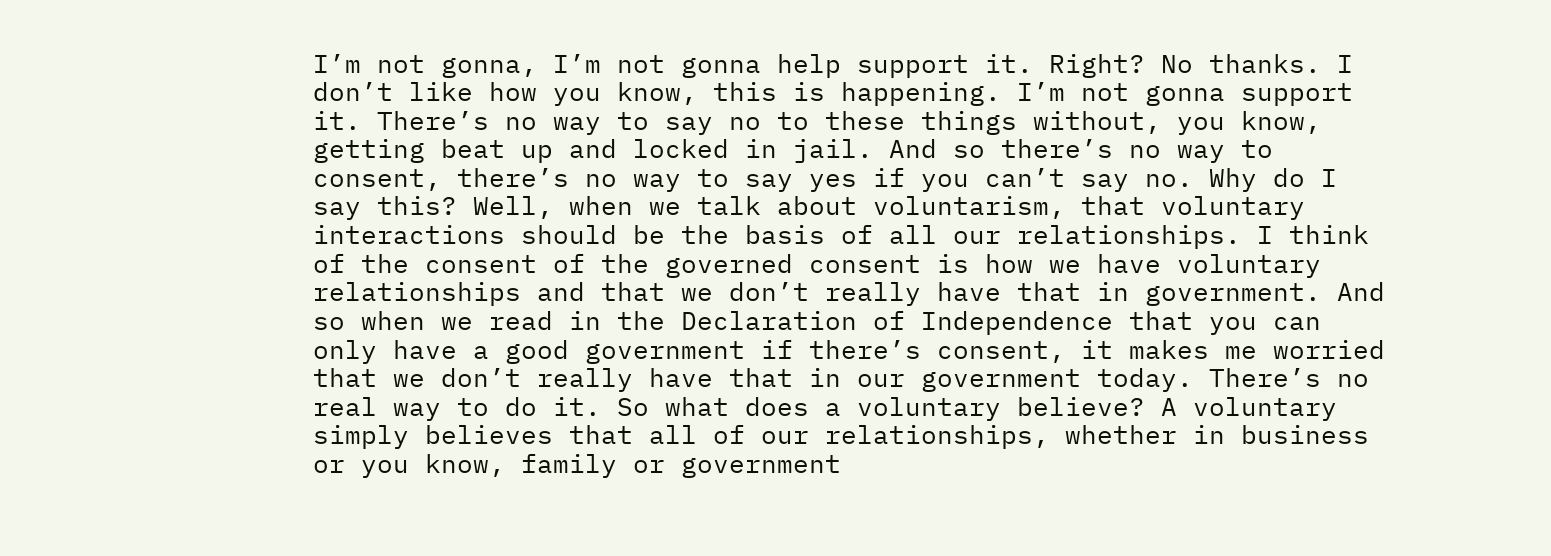I’m not gonna, I’m not gonna help support it. Right? No thanks. I don’t like how you know, this is happening. I’m not gonna support it. There’s no way to say no to these things without, you know, getting beat up and locked in jail. And so there’s no way to consent, there’s no way to say yes if you can’t say no. Why do I say this? Well, when we talk about voluntarism, that voluntary interactions should be the basis of all our relationships. I think of the consent of the governed consent is how we have voluntary relationships and that we don’t really have that in government. And so when we read in the Declaration of Independence that you can only have a good government if there’s consent, it makes me worried that we don’t really have that in our government today. There’s no real way to do it. So what does a voluntary believe? A voluntary simply believes that all of our relationships, whether in business or you know, family or government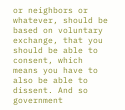or neighbors or whatever, should be based on voluntary exchange, that you should be able to consent, which means you have to also be able to dissent. And so government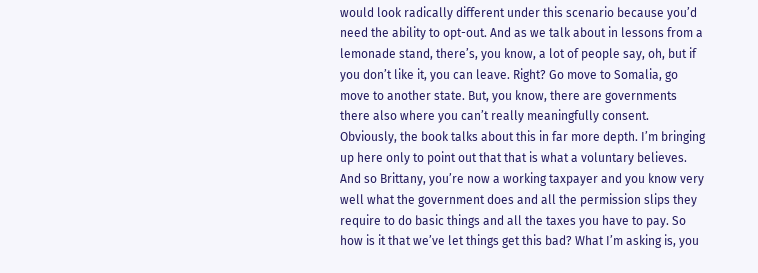would look radically different under this scenario because you’d need the ability to opt-out. And as we talk about in lessons from a lemonade stand, there’s, you know, a lot of people say, oh, but if you don’t like it, you can leave. Right? Go move to Somalia, go move to another state. But, you know, there are governments there also where you can’t really meaningfully consent. Obviously, the book talks about this in far more depth. I’m bringing up here only to point out that that is what a voluntary believes. And so Brittany, you’re now a working taxpayer and you know very well what the government does and all the permission slips they require to do basic things and all the taxes you have to pay. So how is it that we’ve let things get this bad? What I’m asking is, you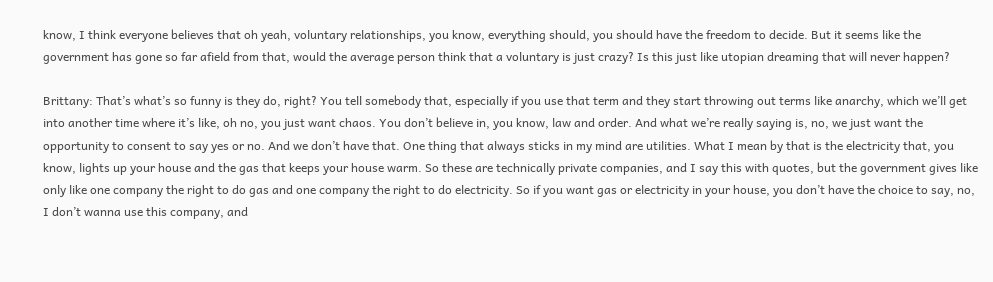know, I think everyone believes that oh yeah, voluntary relationships, you know, everything should, you should have the freedom to decide. But it seems like the government has gone so far afield from that, would the average person think that a voluntary is just crazy? Is this just like utopian dreaming that will never happen?

Brittany: That’s what’s so funny is they do, right? You tell somebody that, especially if you use that term and they start throwing out terms like anarchy, which we’ll get into another time where it’s like, oh no, you just want chaos. You don’t believe in, you know, law and order. And what we’re really saying is, no, we just want the opportunity to consent to say yes or no. And we don’t have that. One thing that always sticks in my mind are utilities. What I mean by that is the electricity that, you know, lights up your house and the gas that keeps your house warm. So these are technically private companies, and I say this with quotes, but the government gives like only like one company the right to do gas and one company the right to do electricity. So if you want gas or electricity in your house, you don’t have the choice to say, no, I don’t wanna use this company, and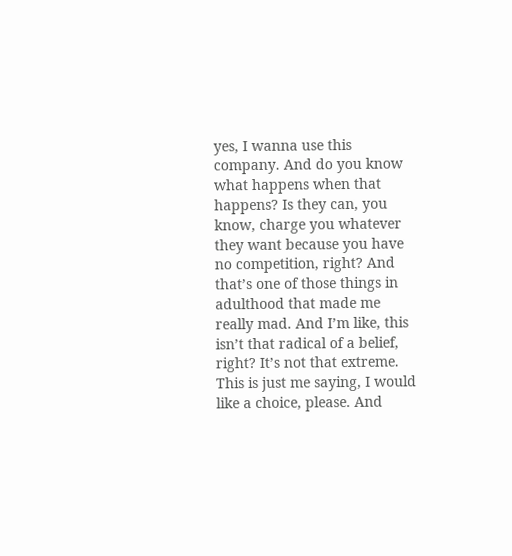yes, I wanna use this company. And do you know what happens when that happens? Is they can, you know, charge you whatever they want because you have no competition, right? And that’s one of those things in adulthood that made me really mad. And I’m like, this isn’t that radical of a belief, right? It’s not that extreme. This is just me saying, I would like a choice, please. And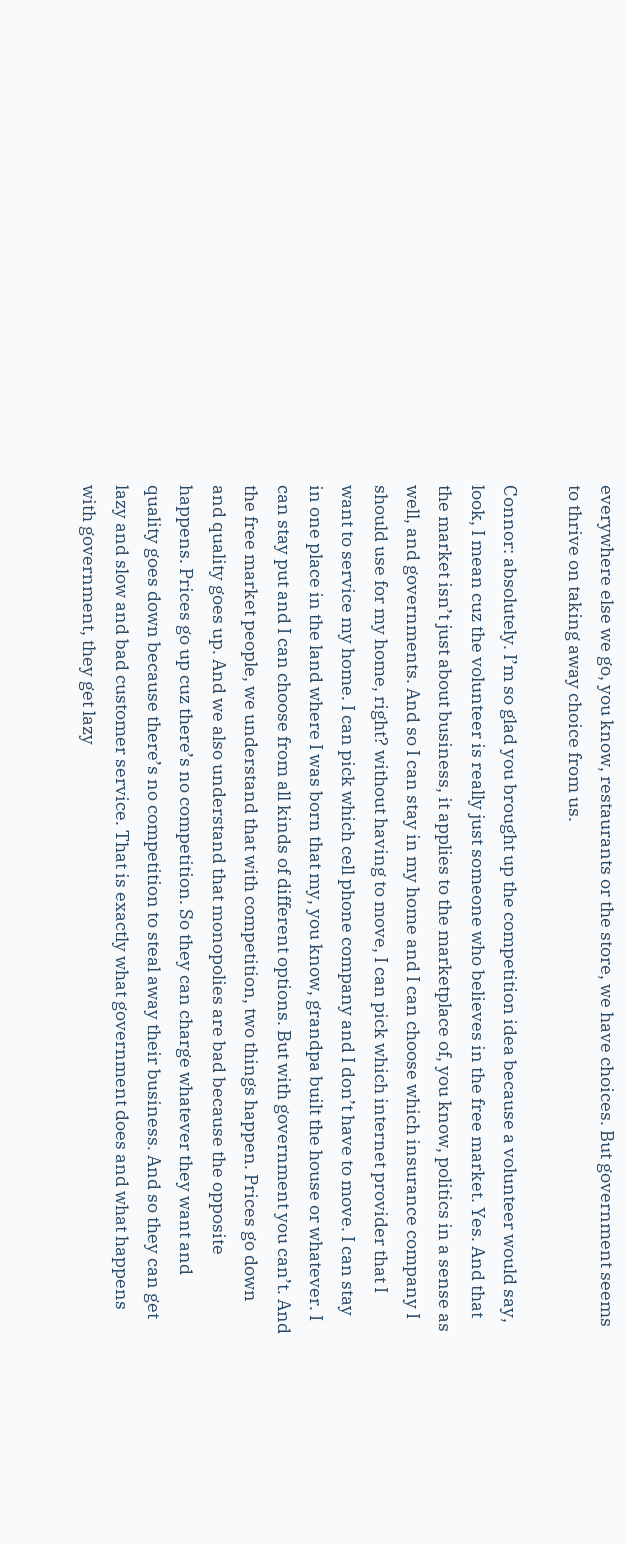everywhere else we go, you know, restaurants or the store, we have choices. But government seems to thrive on taking away choice from us.

Connor: absolutely. I’m so glad you brought up the competition idea because a volunteer would say, look, I mean cuz the volunteer is really just someone who believes in the free market. Yes. And that the market isn’t just about business, it applies to the marketplace of, you know, politics in a sense as well, and governments. And so I can stay in my home and I can choose which insurance company I should use for my home, right? without having to move, I can pick which internet provider that I want to service my home. I can pick which cell phone company and I don’t have to move. I can stay in one place in the land where I was born that my, you know, grandpa built the house or whatever. I can stay put and I can choose from all kinds of different options. But with government you can’t. And the free market people, we understand that with competition, two things happen. Prices go down and quality goes up. And we also understand that monopolies are bad because the opposite happens. Prices go up cuz there’s no competition. So they can charge whatever they want and quality goes down because there’s no competition to steal away their business. And so they can get lazy and slow and bad customer service. That is exactly what government does and what happens with government, they get lazy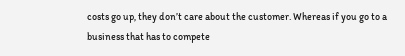costs go up, they don’t care about the customer. Whereas if you go to a business that has to compete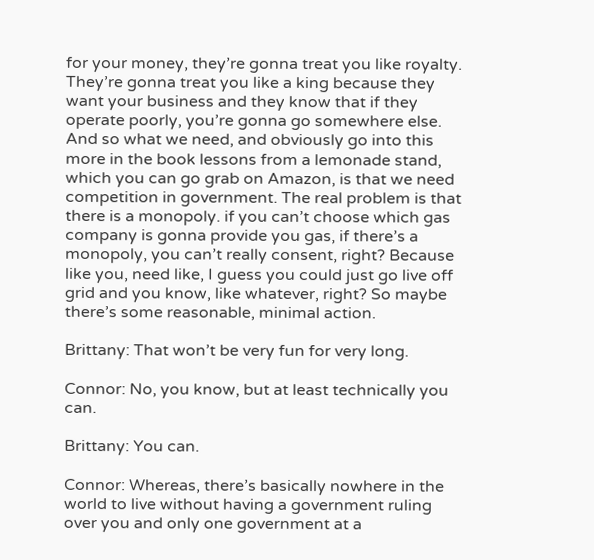for your money, they’re gonna treat you like royalty. They’re gonna treat you like a king because they want your business and they know that if they operate poorly, you’re gonna go somewhere else. And so what we need, and obviously go into this more in the book lessons from a lemonade stand, which you can go grab on Amazon, is that we need competition in government. The real problem is that there is a monopoly. if you can’t choose which gas company is gonna provide you gas, if there’s a monopoly, you can’t really consent, right? Because like you, need like, I guess you could just go live off grid and you know, like whatever, right? So maybe there’s some reasonable, minimal action.

Brittany: That won’t be very fun for very long.

Connor: No, you know, but at least technically you can.

Brittany: You can.

Connor: Whereas, there’s basically nowhere in the world to live without having a government ruling over you and only one government at a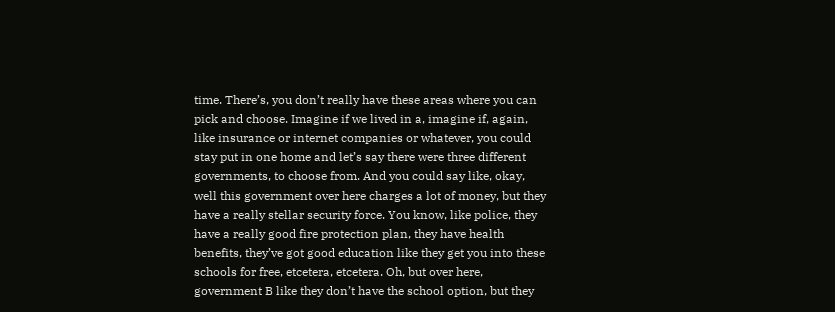time. There’s, you don’t really have these areas where you can pick and choose. Imagine if we lived in a, imagine if, again, like insurance or internet companies or whatever, you could stay put in one home and let’s say there were three different governments, to choose from. And you could say like, okay, well this government over here charges a lot of money, but they have a really stellar security force. You know, like police, they have a really good fire protection plan, they have health benefits, they’ve got good education like they get you into these schools for free, etcetera, etcetera. Oh, but over here, government B like they don’t have the school option, but they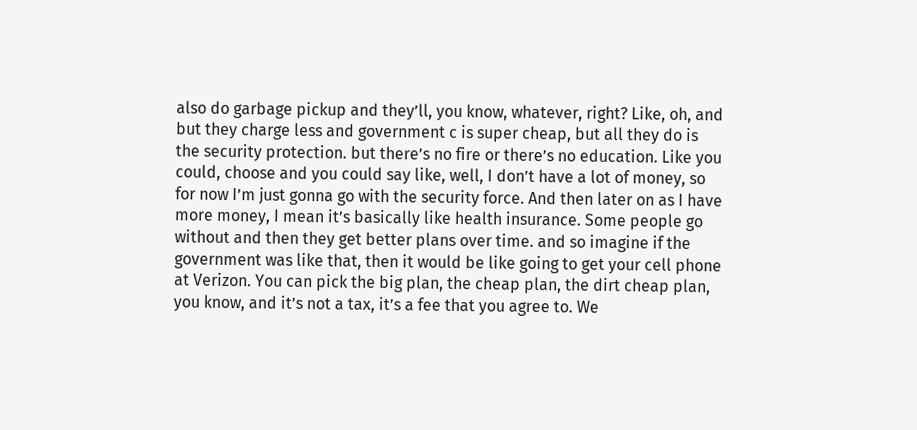also do garbage pickup and they’ll, you know, whatever, right? Like, oh, and but they charge less and government c is super cheap, but all they do is the security protection. but there’s no fire or there’s no education. Like you could, choose and you could say like, well, I don’t have a lot of money, so for now I’m just gonna go with the security force. And then later on as I have more money, I mean it’s basically like health insurance. Some people go without and then they get better plans over time. and so imagine if the government was like that, then it would be like going to get your cell phone at Verizon. You can pick the big plan, the cheap plan, the dirt cheap plan, you know, and it’s not a tax, it’s a fee that you agree to. We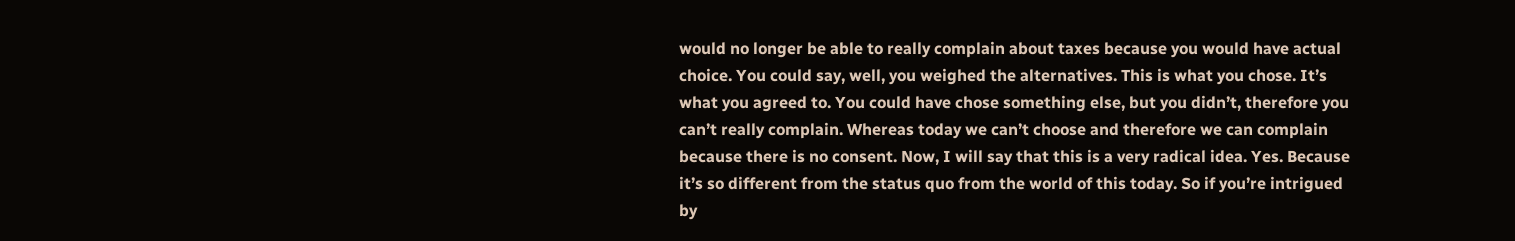would no longer be able to really complain about taxes because you would have actual choice. You could say, well, you weighed the alternatives. This is what you chose. It’s what you agreed to. You could have chose something else, but you didn’t, therefore you can’t really complain. Whereas today we can’t choose and therefore we can complain because there is no consent. Now, I will say that this is a very radical idea. Yes. Because it’s so different from the status quo from the world of this today. So if you’re intrigued by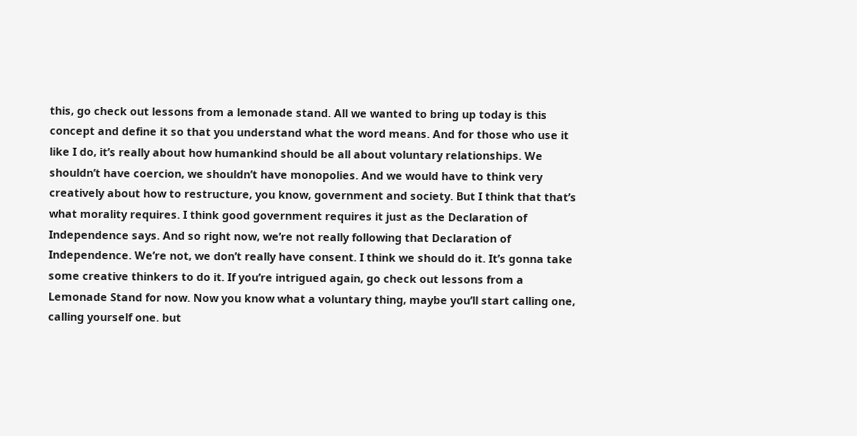this, go check out lessons from a lemonade stand. All we wanted to bring up today is this concept and define it so that you understand what the word means. And for those who use it like I do, it’s really about how humankind should be all about voluntary relationships. We shouldn’t have coercion, we shouldn’t have monopolies. And we would have to think very creatively about how to restructure, you know, government and society. But I think that that’s what morality requires. I think good government requires it just as the Declaration of Independence says. And so right now, we’re not really following that Declaration of Independence. We’re not, we don’t really have consent. I think we should do it. It’s gonna take some creative thinkers to do it. If you’re intrigued again, go check out lessons from a Lemonade Stand for now. Now you know what a voluntary thing, maybe you’ll start calling one, calling yourself one. but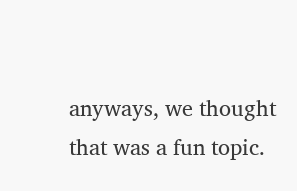anyways, we thought that was a fun topic.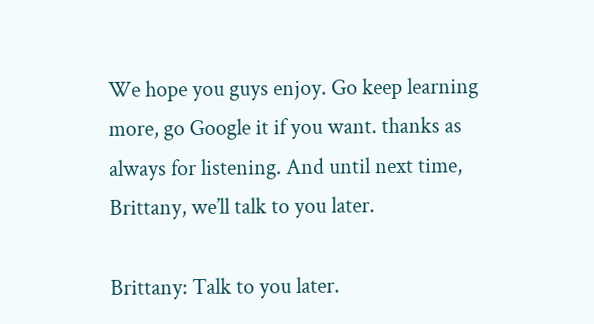We hope you guys enjoy. Go keep learning more, go Google it if you want. thanks as always for listening. And until next time, Brittany, we’ll talk to you later.

Brittany: Talk to you later.